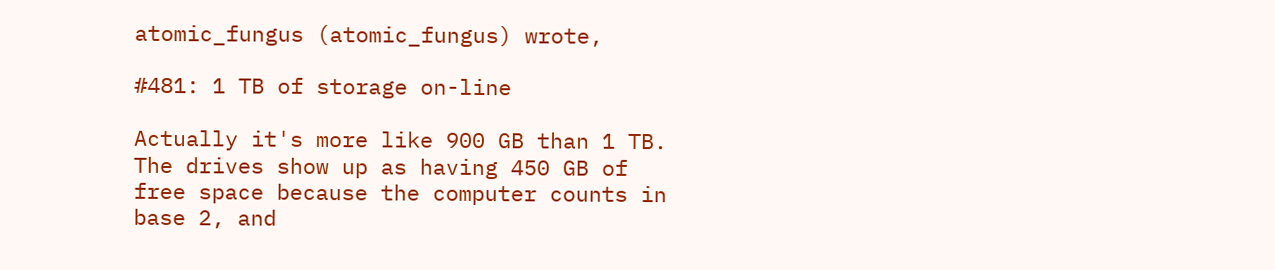atomic_fungus (atomic_fungus) wrote,

#481: 1 TB of storage on-line

Actually it's more like 900 GB than 1 TB. The drives show up as having 450 GB of free space because the computer counts in base 2, and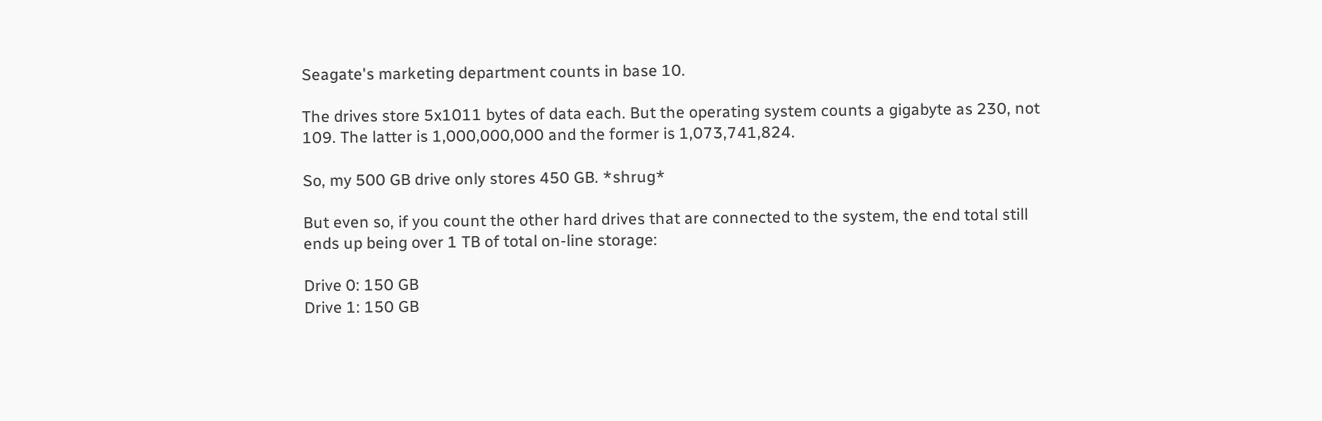Seagate's marketing department counts in base 10.

The drives store 5x1011 bytes of data each. But the operating system counts a gigabyte as 230, not 109. The latter is 1,000,000,000 and the former is 1,073,741,824.

So, my 500 GB drive only stores 450 GB. *shrug*

But even so, if you count the other hard drives that are connected to the system, the end total still ends up being over 1 TB of total on-line storage:

Drive 0: 150 GB
Drive 1: 150 GB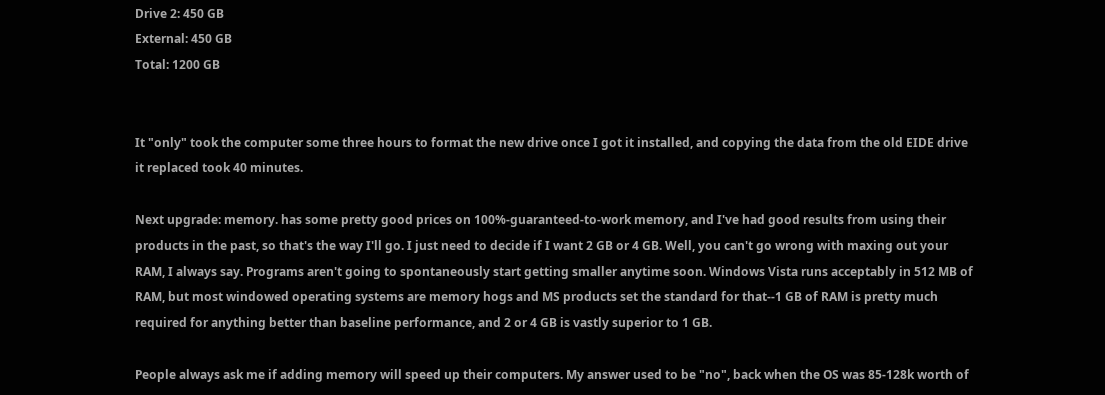Drive 2: 450 GB
External: 450 GB
Total: 1200 GB


It "only" took the computer some three hours to format the new drive once I got it installed, and copying the data from the old EIDE drive it replaced took 40 minutes.

Next upgrade: memory. has some pretty good prices on 100%-guaranteed-to-work memory, and I've had good results from using their products in the past, so that's the way I'll go. I just need to decide if I want 2 GB or 4 GB. Well, you can't go wrong with maxing out your RAM, I always say. Programs aren't going to spontaneously start getting smaller anytime soon. Windows Vista runs acceptably in 512 MB of RAM, but most windowed operating systems are memory hogs and MS products set the standard for that--1 GB of RAM is pretty much required for anything better than baseline performance, and 2 or 4 GB is vastly superior to 1 GB.

People always ask me if adding memory will speed up their computers. My answer used to be "no", back when the OS was 85-128k worth of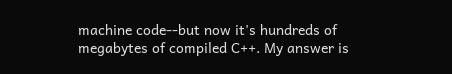machine code--but now it's hundreds of megabytes of compiled C++. My answer is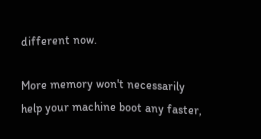different now.

More memory won't necessarily help your machine boot any faster,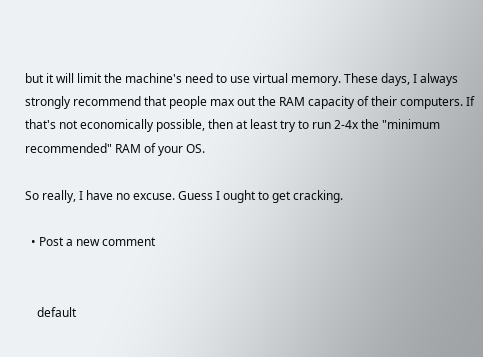but it will limit the machine's need to use virtual memory. These days, I always strongly recommend that people max out the RAM capacity of their computers. If that's not economically possible, then at least try to run 2-4x the "minimum recommended" RAM of your OS.

So really, I have no excuse. Guess I ought to get cracking.

  • Post a new comment


    default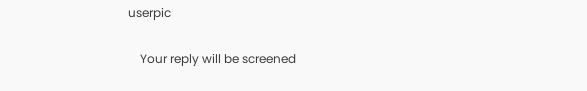userpic

    Your reply will be screened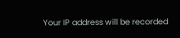Your IP address will be recorded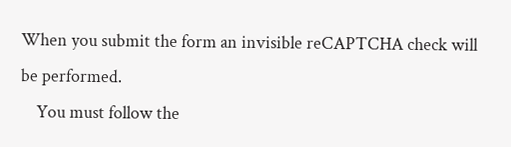When you submit the form an invisible reCAPTCHA check will be performed.
    You must follow the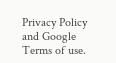Privacy Policy and Google Terms of use.